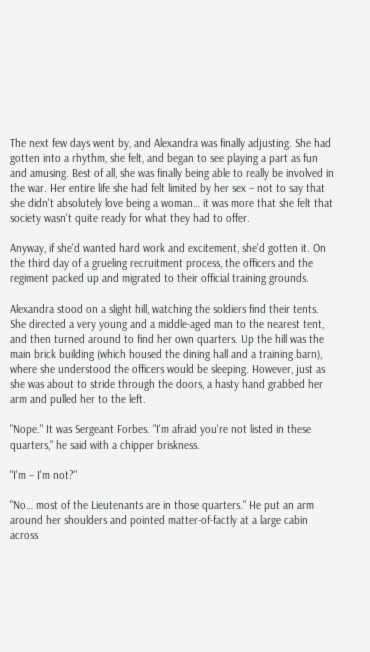The next few days went by, and Alexandra was finally adjusting. She had gotten into a rhythm, she felt, and began to see playing a part as fun and amusing. Best of all, she was finally being able to really be involved in the war. Her entire life she had felt limited by her sex – not to say that she didn't absolutely love being a woman… it was more that she felt that society wasn't quite ready for what they had to offer.

Anyway, if she'd wanted hard work and excitement, she'd gotten it. On the third day of a grueling recruitment process, the officers and the regiment packed up and migrated to their official training grounds.

Alexandra stood on a slight hill, watching the soldiers find their tents. She directed a very young and a middle-aged man to the nearest tent, and then turned around to find her own quarters. Up the hill was the main brick building (which housed the dining hall and a training barn), where she understood the officers would be sleeping. However, just as she was about to stride through the doors, a hasty hand grabbed her arm and pulled her to the left.

"Nope." It was Sergeant Forbes. "I'm afraid you're not listed in these quarters," he said with a chipper briskness.

"I'm – I'm not?"

"No… most of the Lieutenants are in those quarters." He put an arm around her shoulders and pointed matter-of-factly at a large cabin across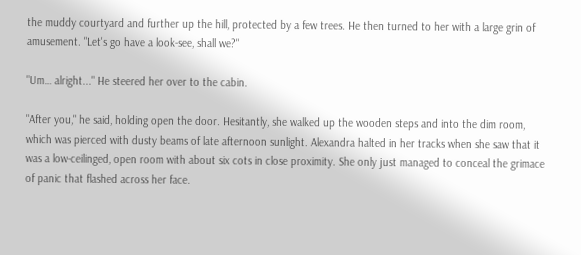the muddy courtyard and further up the hill, protected by a few trees. He then turned to her with a large grin of amusement. "Let's go have a look-see, shall we?"

"Um… alright..." He steered her over to the cabin.

"After you," he said, holding open the door. Hesitantly, she walked up the wooden steps and into the dim room, which was pierced with dusty beams of late afternoon sunlight. Alexandra halted in her tracks when she saw that it was a low-ceilinged, open room with about six cots in close proximity. She only just managed to conceal the grimace of panic that flashed across her face.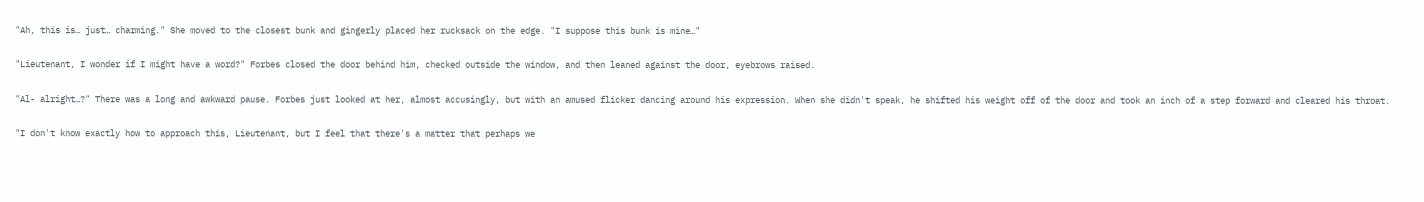"Ah, this is… just… charming." She moved to the closest bunk and gingerly placed her rucksack on the edge. "I suppose this bunk is mine…"

"Lieutenant, I wonder if I might have a word?" Forbes closed the door behind him, checked outside the window, and then leaned against the door, eyebrows raised.

"Al- alright…?" There was a long and awkward pause. Forbes just looked at her, almost accusingly, but with an amused flicker dancing around his expression. When she didn't speak, he shifted his weight off of the door and took an inch of a step forward and cleared his throat.

"I don't know exactly how to approach this, Lieutenant, but I feel that there's a matter that perhaps we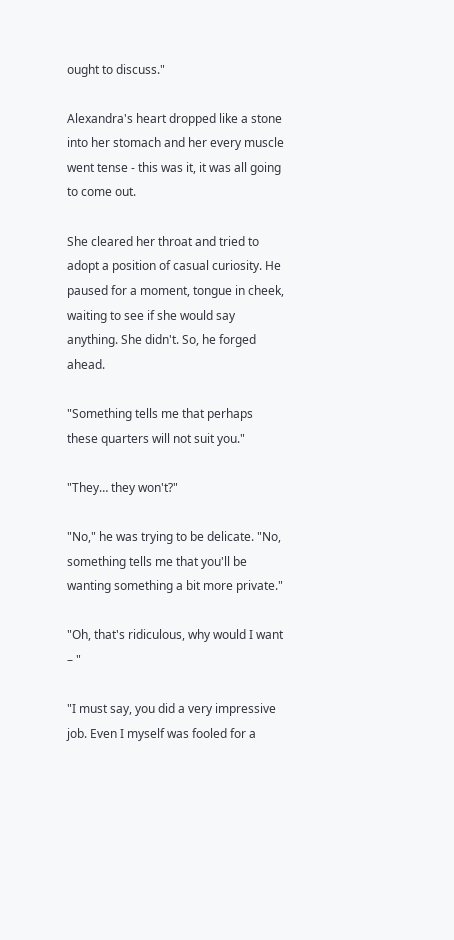ought to discuss."

Alexandra's heart dropped like a stone into her stomach and her every muscle went tense - this was it, it was all going to come out.

She cleared her throat and tried to adopt a position of casual curiosity. He paused for a moment, tongue in cheek, waiting to see if she would say anything. She didn't. So, he forged ahead.

"Something tells me that perhaps these quarters will not suit you."

"They… they won't?"

"No," he was trying to be delicate. "No, something tells me that you'll be wanting something a bit more private."

"Oh, that's ridiculous, why would I want – "

"I must say, you did a very impressive job. Even I myself was fooled for a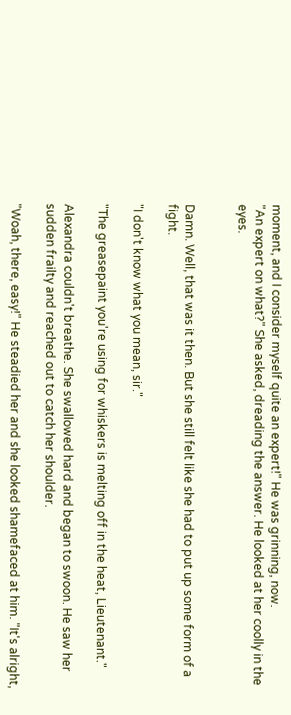moment, and I consider myself quite an expert!" He was grinning, now.
"An expert on what?" She asked, dreading the answer. He looked at her coolly in the eyes.


Damn. Well, that was it then. But she still felt like she had to put up some form of a fight.

"I don't know what you mean, sir."

"The greasepaint you're using for whiskers is melting off in the heat, Lieutenant."

Alexandra couldn't breathe. She swallowed hard and began to swoon. He saw her sudden frailty and reached out to catch her shoulder.

"Woah, there, easy!" He steadied her and she looked shamefaced at him. "It's alright,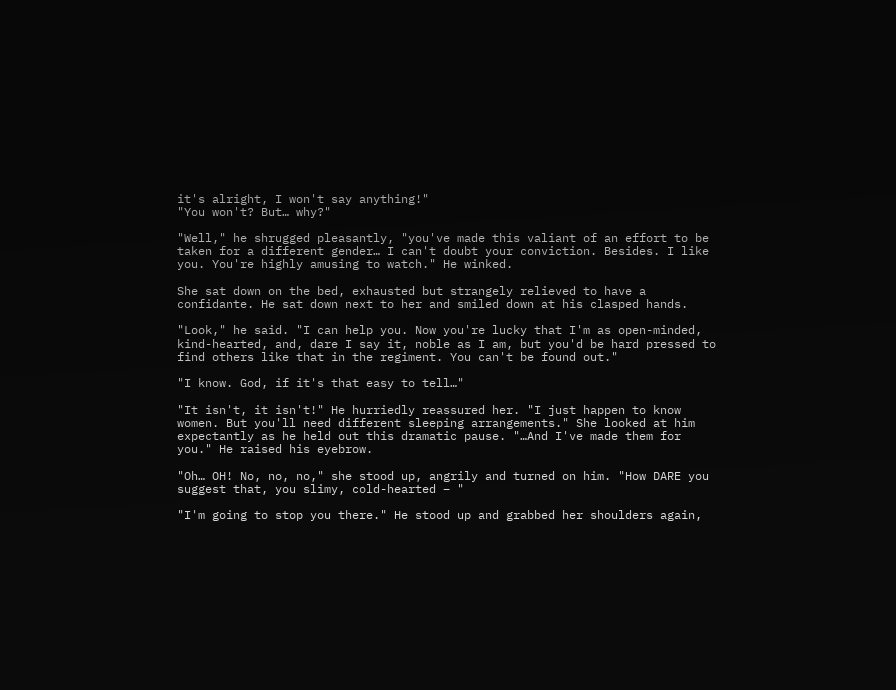it's alright, I won't say anything!"
"You won't? But… why?"

"Well," he shrugged pleasantly, "you've made this valiant of an effort to be taken for a different gender… I can't doubt your conviction. Besides. I like you. You're highly amusing to watch." He winked.

She sat down on the bed, exhausted but strangely relieved to have a confidante. He sat down next to her and smiled down at his clasped hands.

"Look," he said. "I can help you. Now you're lucky that I'm as open-minded, kind-hearted, and, dare I say it, noble as I am, but you'd be hard pressed to find others like that in the regiment. You can't be found out."

"I know. God, if it's that easy to tell…"

"It isn't, it isn't!" He hurriedly reassured her. "I just happen to know women. But you'll need different sleeping arrangements." She looked at him expectantly as he held out this dramatic pause. "…And I've made them for you." He raised his eyebrow.

"Oh… OH! No, no, no," she stood up, angrily and turned on him. "How DARE you suggest that, you slimy, cold-hearted – "

"I'm going to stop you there." He stood up and grabbed her shoulders again,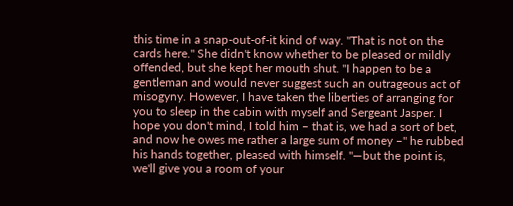this time in a snap-out-of-it kind of way. "That is not on the cards here." She didn't know whether to be pleased or mildly offended, but she kept her mouth shut. "I happen to be a gentleman and would never suggest such an outrageous act of misogyny. However, I have taken the liberties of arranging for you to sleep in the cabin with myself and Sergeant Jasper. I hope you don't mind, I told him – that is, we had a sort of bet, and now he owes me rather a large sum of money –" he rubbed his hands together, pleased with himself. "—but the point is, we'll give you a room of your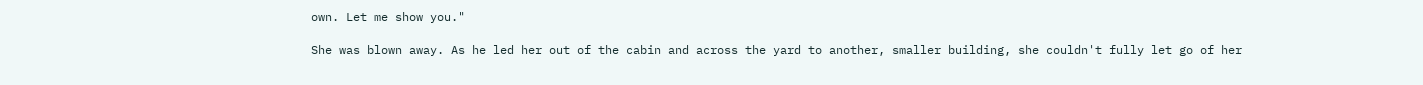own. Let me show you."

She was blown away. As he led her out of the cabin and across the yard to another, smaller building, she couldn't fully let go of her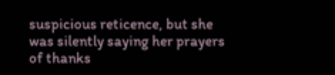suspicious reticence, but she was silently saying her prayers of thanks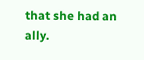that she had an ally.